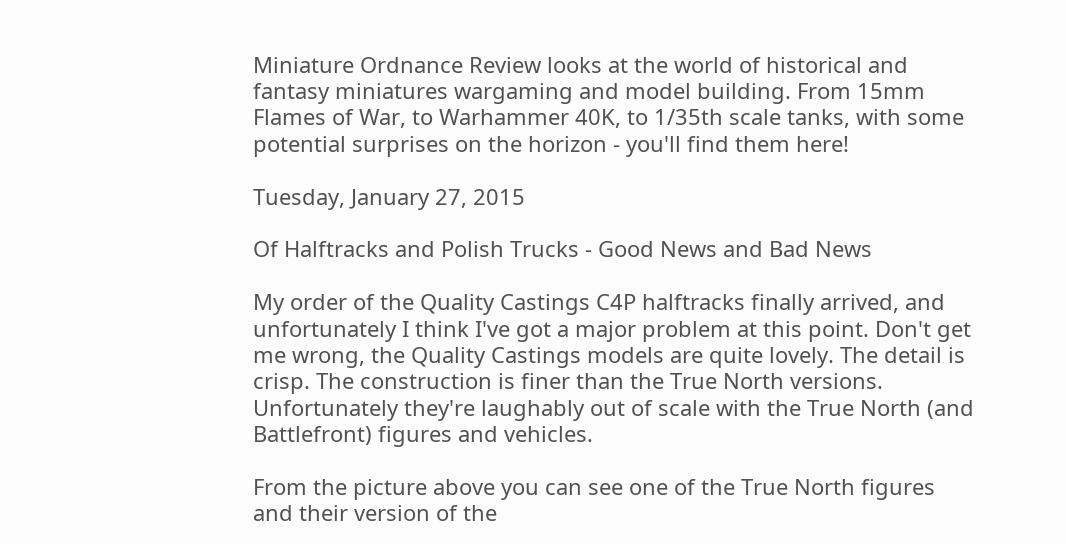Miniature Ordnance Review looks at the world of historical and fantasy miniatures wargaming and model building. From 15mm Flames of War, to Warhammer 40K, to 1/35th scale tanks, with some potential surprises on the horizon - you'll find them here!

Tuesday, January 27, 2015

Of Halftracks and Polish Trucks - Good News and Bad News

My order of the Quality Castings C4P halftracks finally arrived, and unfortunately I think I've got a major problem at this point. Don't get me wrong, the Quality Castings models are quite lovely. The detail is crisp. The construction is finer than the True North versions. Unfortunately they're laughably out of scale with the True North (and Battlefront) figures and vehicles.

From the picture above you can see one of the True North figures and their version of the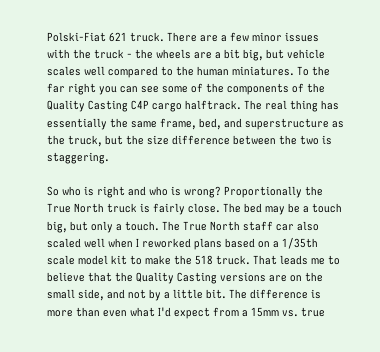Polski-Fiat 621 truck. There are a few minor issues with the truck - the wheels are a bit big, but vehicle scales well compared to the human miniatures. To the far right you can see some of the components of the Quality Casting C4P cargo halftrack. The real thing has essentially the same frame, bed, and superstructure as the truck, but the size difference between the two is staggering.

So who is right and who is wrong? Proportionally the True North truck is fairly close. The bed may be a touch big, but only a touch. The True North staff car also scaled well when I reworked plans based on a 1/35th scale model kit to make the 518 truck. That leads me to believe that the Quality Casting versions are on the small side, and not by a little bit. The difference is more than even what I'd expect from a 15mm vs. true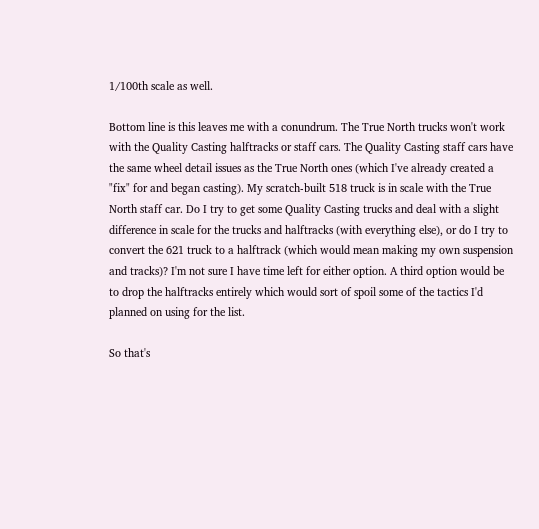1/100th scale as well.

Bottom line is this leaves me with a conundrum. The True North trucks won't work with the Quality Casting halftracks or staff cars. The Quality Casting staff cars have the same wheel detail issues as the True North ones (which I've already created a "fix" for and began casting). My scratch-built 518 truck is in scale with the True North staff car. Do I try to get some Quality Casting trucks and deal with a slight difference in scale for the trucks and halftracks (with everything else), or do I try to convert the 621 truck to a halftrack (which would mean making my own suspension and tracks)? I'm not sure I have time left for either option. A third option would be to drop the halftracks entirely which would sort of spoil some of the tactics I'd planned on using for the list.

So that's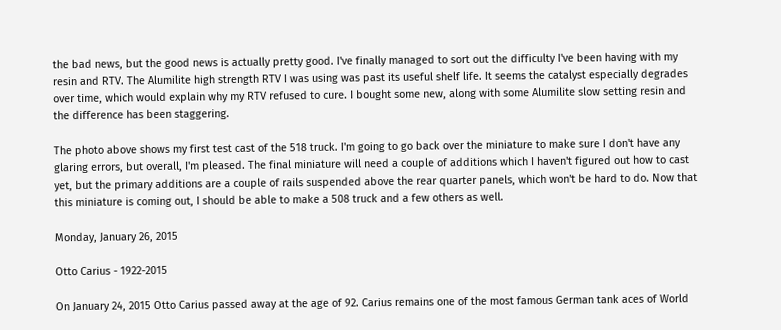the bad news, but the good news is actually pretty good. I've finally managed to sort out the difficulty I've been having with my resin and RTV. The Alumilite high strength RTV I was using was past its useful shelf life. It seems the catalyst especially degrades over time, which would explain why my RTV refused to cure. I bought some new, along with some Alumilite slow setting resin and the difference has been staggering.

The photo above shows my first test cast of the 518 truck. I'm going to go back over the miniature to make sure I don't have any glaring errors, but overall, I'm pleased. The final miniature will need a couple of additions which I haven't figured out how to cast yet, but the primary additions are a couple of rails suspended above the rear quarter panels, which won't be hard to do. Now that this miniature is coming out, I should be able to make a 508 truck and a few others as well.

Monday, January 26, 2015

Otto Carius - 1922-2015

On January 24, 2015 Otto Carius passed away at the age of 92. Carius remains one of the most famous German tank aces of World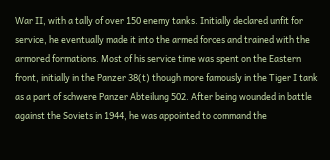War II, with a tally of over 150 enemy tanks. Initially declared unfit for service, he eventually made it into the armed forces and trained with the armored formations. Most of his service time was spent on the Eastern front, initially in the Panzer 38(t) though more famously in the Tiger I tank as a part of schwere Panzer Abteilung 502. After being wounded in battle against the Soviets in 1944, he was appointed to command the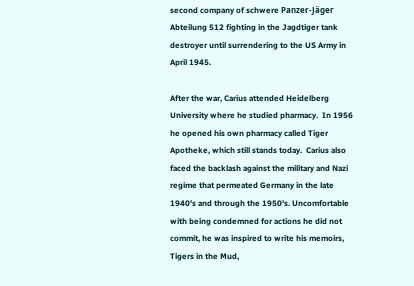second company of schwere Panzer-Jäger Abteilung 512 fighting in the Jagdtiger tank destroyer until surrendering to the US Army in April 1945.

After the war, Carius attended Heidelberg University where he studied pharmacy.  In 1956 he opened his own pharmacy called Tiger Apotheke, which still stands today.  Carius also faced the backlash against the military and Nazi regime that permeated Germany in the late 1940's and through the 1950's. Uncomfortable with being condemned for actions he did not commit, he was inspired to write his memoirs, Tigers in the Mud,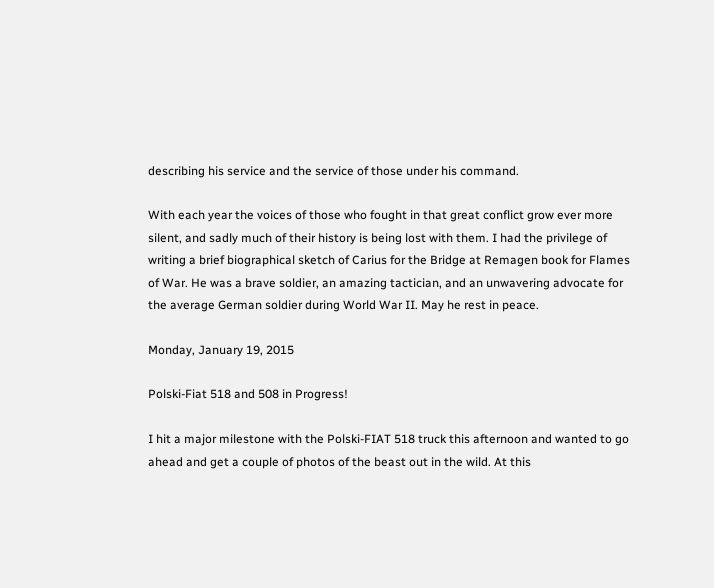describing his service and the service of those under his command.

With each year the voices of those who fought in that great conflict grow ever more silent, and sadly much of their history is being lost with them. I had the privilege of writing a brief biographical sketch of Carius for the Bridge at Remagen book for Flames of War. He was a brave soldier, an amazing tactician, and an unwavering advocate for the average German soldier during World War II. May he rest in peace.

Monday, January 19, 2015

Polski-Fiat 518 and 508 in Progress!

I hit a major milestone with the Polski-FIAT 518 truck this afternoon and wanted to go ahead and get a couple of photos of the beast out in the wild. At this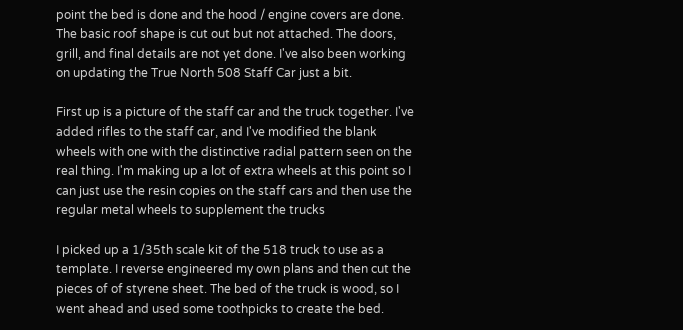point the bed is done and the hood / engine covers are done. The basic roof shape is cut out but not attached. The doors, grill, and final details are not yet done. I've also been working on updating the True North 508 Staff Car just a bit.

First up is a picture of the staff car and the truck together. I've added rifles to the staff car, and I've modified the blank wheels with one with the distinctive radial pattern seen on the real thing. I'm making up a lot of extra wheels at this point so I can just use the resin copies on the staff cars and then use the regular metal wheels to supplement the trucks

I picked up a 1/35th scale kit of the 518 truck to use as a template. I reverse engineered my own plans and then cut the pieces of of styrene sheet. The bed of the truck is wood, so I went ahead and used some toothpicks to create the bed.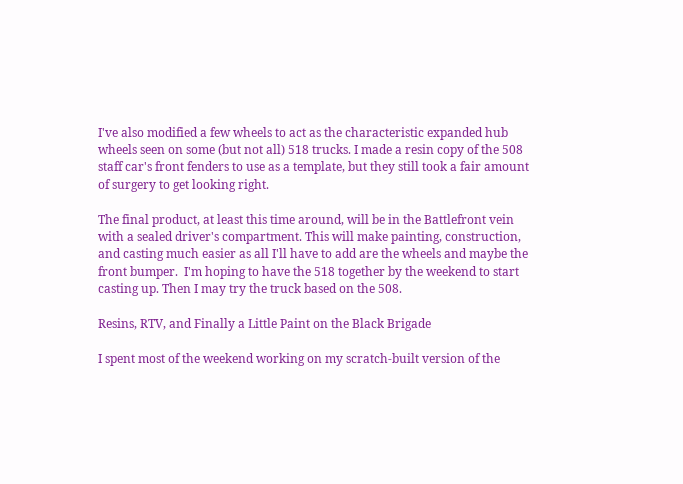I've also modified a few wheels to act as the characteristic expanded hub wheels seen on some (but not all) 518 trucks. I made a resin copy of the 508 staff car's front fenders to use as a template, but they still took a fair amount of surgery to get looking right.

The final product, at least this time around, will be in the Battlefront vein with a sealed driver's compartment. This will make painting, construction, and casting much easier as all I'll have to add are the wheels and maybe the front bumper.  I'm hoping to have the 518 together by the weekend to start casting up. Then I may try the truck based on the 508.

Resins, RTV, and Finally a Little Paint on the Black Brigade

I spent most of the weekend working on my scratch-built version of the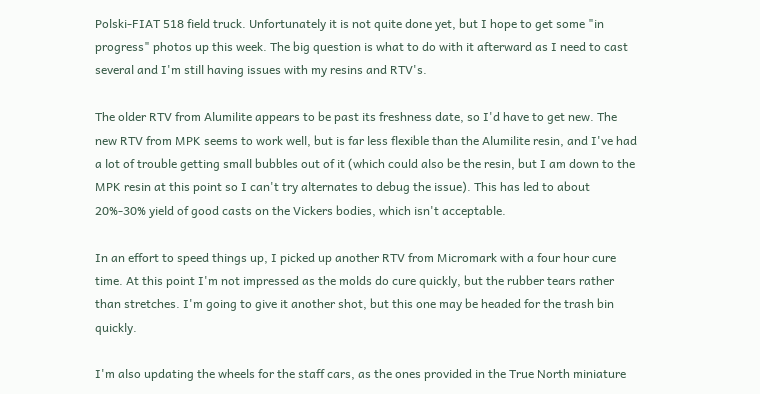Polski-FIAT 518 field truck. Unfortunately it is not quite done yet, but I hope to get some "in progress" photos up this week. The big question is what to do with it afterward as I need to cast several and I'm still having issues with my resins and RTV's.

The older RTV from Alumilite appears to be past its freshness date, so I'd have to get new. The new RTV from MPK seems to work well, but is far less flexible than the Alumilite resin, and I've had a lot of trouble getting small bubbles out of it (which could also be the resin, but I am down to the MPK resin at this point so I can't try alternates to debug the issue). This has led to about 20%-30% yield of good casts on the Vickers bodies, which isn't acceptable.

In an effort to speed things up, I picked up another RTV from Micromark with a four hour cure time. At this point I'm not impressed as the molds do cure quickly, but the rubber tears rather than stretches. I'm going to give it another shot, but this one may be headed for the trash bin quickly.

I'm also updating the wheels for the staff cars, as the ones provided in the True North miniature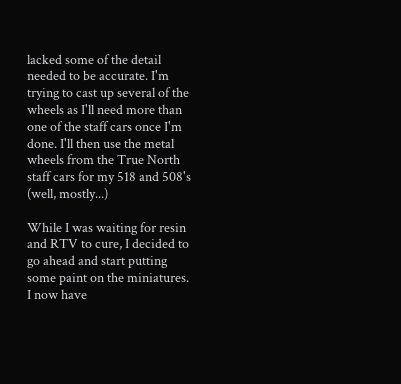lacked some of the detail needed to be accurate. I'm trying to cast up several of the wheels as I'll need more than one of the staff cars once I'm done. I'll then use the metal wheels from the True North staff cars for my 518 and 508's (well, mostly...)

While I was waiting for resin and RTV to cure, I decided to go ahead and start putting some paint on the miniatures. I now have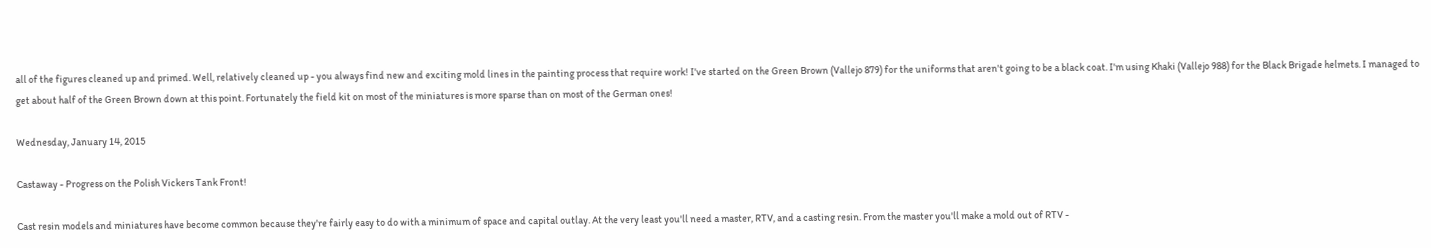all of the figures cleaned up and primed. Well, relatively cleaned up - you always find new and exciting mold lines in the painting process that require work! I've started on the Green Brown (Vallejo 879) for the uniforms that aren't going to be a black coat. I'm using Khaki (Vallejo 988) for the Black Brigade helmets. I managed to get about half of the Green Brown down at this point. Fortunately the field kit on most of the miniatures is more sparse than on most of the German ones!

Wednesday, January 14, 2015

Castaway - Progress on the Polish Vickers Tank Front!

Cast resin models and miniatures have become common because they're fairly easy to do with a minimum of space and capital outlay. At the very least you'll need a master, RTV, and a casting resin. From the master you'll make a mold out of RTV -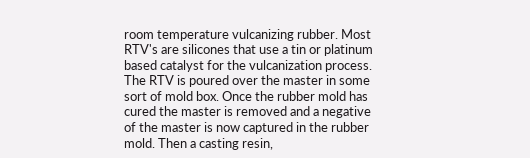room temperature vulcanizing rubber. Most RTV's are silicones that use a tin or platinum based catalyst for the vulcanization process. The RTV is poured over the master in some sort of mold box. Once the rubber mold has cured the master is removed and a negative of the master is now captured in the rubber mold. Then a casting resin,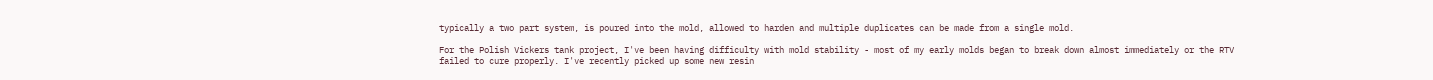typically a two part system, is poured into the mold, allowed to harden and multiple duplicates can be made from a single mold.

For the Polish Vickers tank project, I've been having difficulty with mold stability - most of my early molds began to break down almost immediately or the RTV failed to cure properly. I've recently picked up some new resin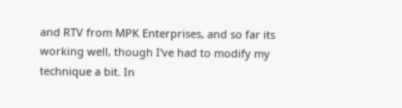and RTV from MPK Enterprises, and so far its working well, though I've had to modify my technique a bit. In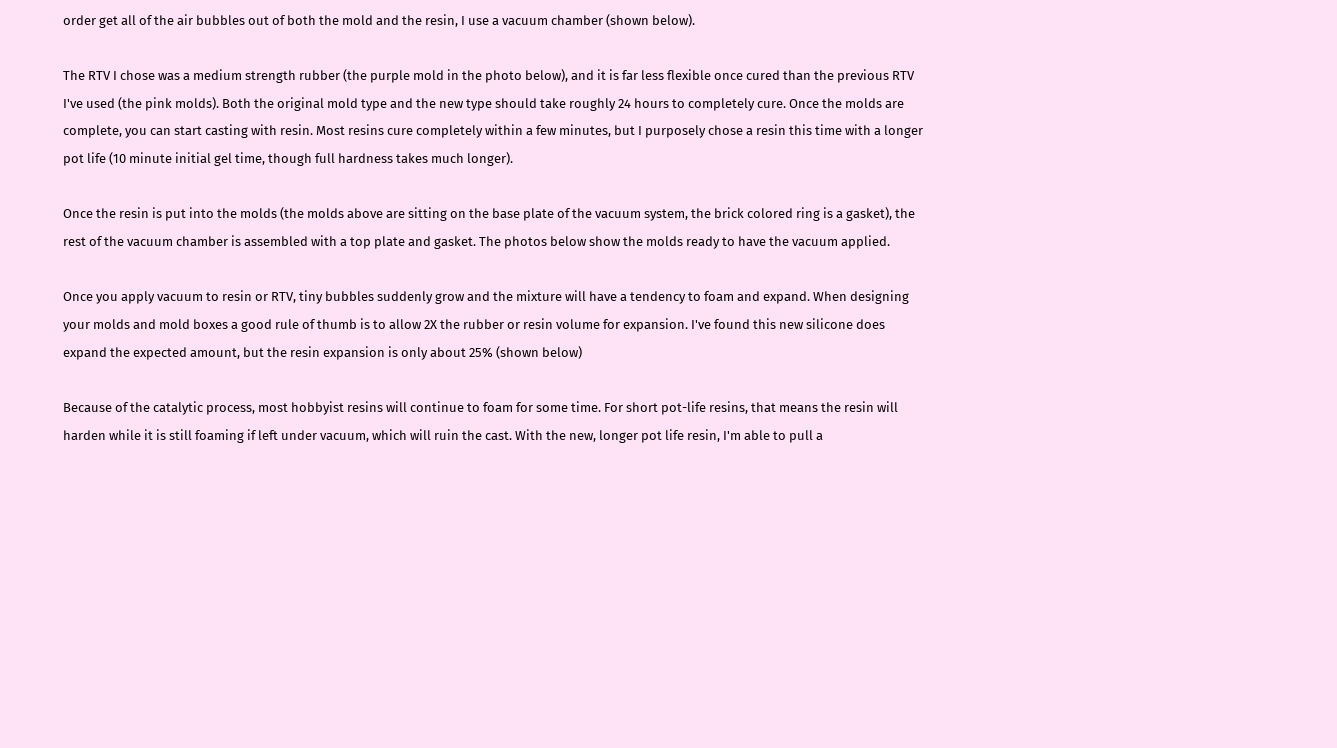order get all of the air bubbles out of both the mold and the resin, I use a vacuum chamber (shown below).

The RTV I chose was a medium strength rubber (the purple mold in the photo below), and it is far less flexible once cured than the previous RTV I've used (the pink molds). Both the original mold type and the new type should take roughly 24 hours to completely cure. Once the molds are complete, you can start casting with resin. Most resins cure completely within a few minutes, but I purposely chose a resin this time with a longer pot life (10 minute initial gel time, though full hardness takes much longer).

Once the resin is put into the molds (the molds above are sitting on the base plate of the vacuum system, the brick colored ring is a gasket), the rest of the vacuum chamber is assembled with a top plate and gasket. The photos below show the molds ready to have the vacuum applied.

Once you apply vacuum to resin or RTV, tiny bubbles suddenly grow and the mixture will have a tendency to foam and expand. When designing your molds and mold boxes a good rule of thumb is to allow 2X the rubber or resin volume for expansion. I've found this new silicone does expand the expected amount, but the resin expansion is only about 25% (shown below)

Because of the catalytic process, most hobbyist resins will continue to foam for some time. For short pot-life resins, that means the resin will harden while it is still foaming if left under vacuum, which will ruin the cast. With the new, longer pot life resin, I'm able to pull a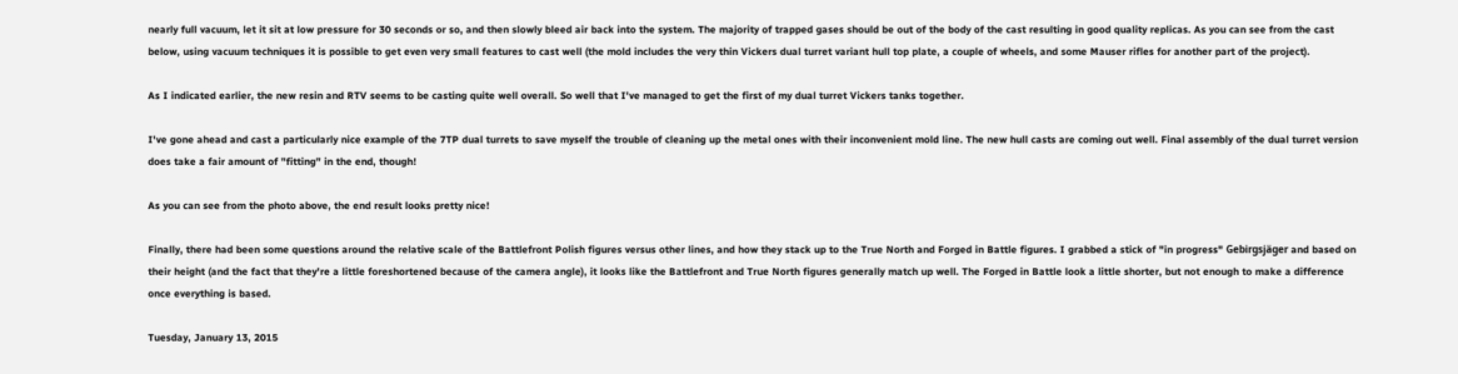nearly full vacuum, let it sit at low pressure for 30 seconds or so, and then slowly bleed air back into the system. The majority of trapped gases should be out of the body of the cast resulting in good quality replicas. As you can see from the cast below, using vacuum techniques it is possible to get even very small features to cast well (the mold includes the very thin Vickers dual turret variant hull top plate, a couple of wheels, and some Mauser rifles for another part of the project).

As I indicated earlier, the new resin and RTV seems to be casting quite well overall. So well that I've managed to get the first of my dual turret Vickers tanks together.

I've gone ahead and cast a particularly nice example of the 7TP dual turrets to save myself the trouble of cleaning up the metal ones with their inconvenient mold line. The new hull casts are coming out well. Final assembly of the dual turret version does take a fair amount of "fitting" in the end, though!

As you can see from the photo above, the end result looks pretty nice!

Finally, there had been some questions around the relative scale of the Battlefront Polish figures versus other lines, and how they stack up to the True North and Forged in Battle figures. I grabbed a stick of "in progress" Gebirgsjäger and based on their height (and the fact that they're a little foreshortened because of the camera angle), it looks like the Battlefront and True North figures generally match up well. The Forged in Battle look a little shorter, but not enough to make a difference once everything is based.

Tuesday, January 13, 2015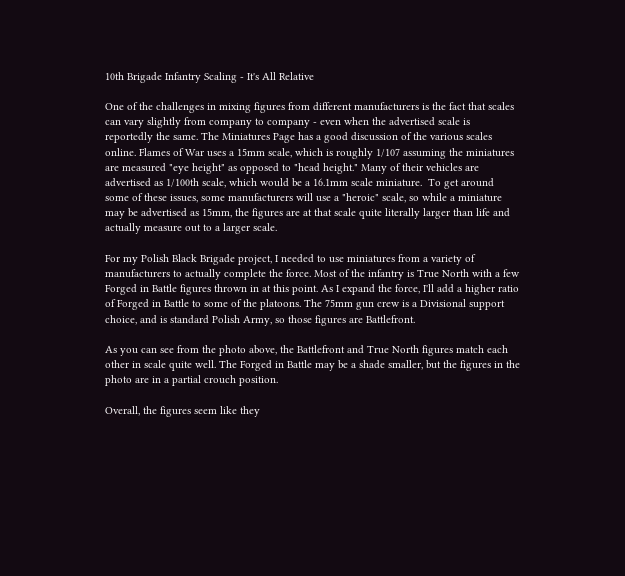10th Brigade Infantry Scaling - It's All Relative

One of the challenges in mixing figures from different manufacturers is the fact that scales can vary slightly from company to company - even when the advertised scale is reportedly the same. The Miniatures Page has a good discussion of the various scales online. Flames of War uses a 15mm scale, which is roughly 1/107 assuming the miniatures are measured "eye height" as opposed to "head height." Many of their vehicles are advertised as 1/100th scale, which would be a 16.1mm scale miniature.  To get around some of these issues, some manufacturers will use a "heroic" scale, so while a miniature may be advertised as 15mm, the figures are at that scale quite literally larger than life and actually measure out to a larger scale.

For my Polish Black Brigade project, I needed to use miniatures from a variety of manufacturers to actually complete the force. Most of the infantry is True North with a few Forged in Battle figures thrown in at this point. As I expand the force, I'll add a higher ratio of Forged in Battle to some of the platoons. The 75mm gun crew is a Divisional support choice, and is standard Polish Army, so those figures are Battlefront.

As you can see from the photo above, the Battlefront and True North figures match each other in scale quite well. The Forged in Battle may be a shade smaller, but the figures in the photo are in a partial crouch position.

Overall, the figures seem like they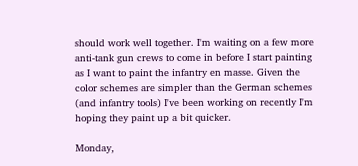should work well together. I'm waiting on a few more anti-tank gun crews to come in before I start painting as I want to paint the infantry en masse. Given the color schemes are simpler than the German schemes (and infantry tools) I've been working on recently I'm hoping they paint up a bit quicker.

Monday,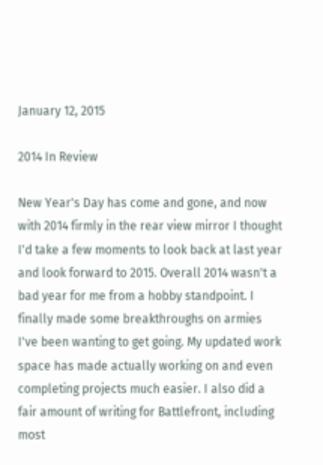January 12, 2015

2014 In Review

New Year's Day has come and gone, and now with 2014 firmly in the rear view mirror I thought I'd take a few moments to look back at last year and look forward to 2015. Overall 2014 wasn't a bad year for me from a hobby standpoint. I finally made some breakthroughs on armies I've been wanting to get going. My updated work space has made actually working on and even completing projects much easier. I also did a fair amount of writing for Battlefront, including most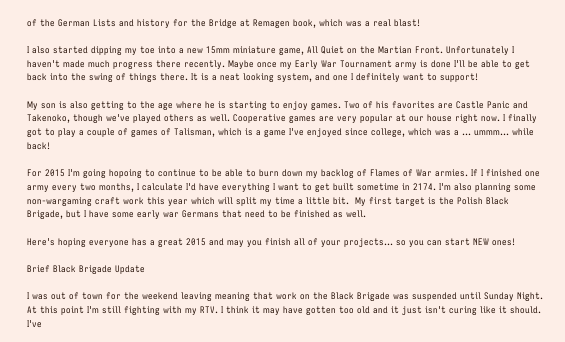of the German Lists and history for the Bridge at Remagen book, which was a real blast!

I also started dipping my toe into a new 15mm miniature game, All Quiet on the Martian Front. Unfortunately I haven't made much progress there recently. Maybe once my Early War Tournament army is done I'll be able to get back into the swing of things there. It is a neat looking system, and one I definitely want to support!

My son is also getting to the age where he is starting to enjoy games. Two of his favorites are Castle Panic and Takenoko, though we've played others as well. Cooperative games are very popular at our house right now. I finally got to play a couple of games of Talisman, which is a game I've enjoyed since college, which was a ... ummm... while back!

For 2015 I'm going hopoing to continue to be able to burn down my backlog of Flames of War armies. If I finished one army every two months, I calculate I'd have everything I want to get built sometime in 2174. I'm also planning some non-wargaming craft work this year which will split my time a little bit.  My first target is the Polish Black Brigade, but I have some early war Germans that need to be finished as well.

Here's hoping everyone has a great 2015 and may you finish all of your projects... so you can start NEW ones!

Brief Black Brigade Update

I was out of town for the weekend leaving meaning that work on the Black Brigade was suspended until Sunday Night. At this point I'm still fighting with my RTV. I think it may have gotten too old and it just isn't curing like it should. I've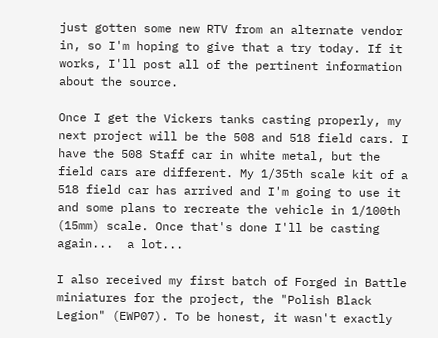just gotten some new RTV from an alternate vendor in, so I'm hoping to give that a try today. If it works, I'll post all of the pertinent information about the source.

Once I get the Vickers tanks casting properly, my next project will be the 508 and 518 field cars. I have the 508 Staff car in white metal, but the field cars are different. My 1/35th scale kit of a 518 field car has arrived and I'm going to use it and some plans to recreate the vehicle in 1/100th (15mm) scale. Once that's done I'll be casting again...  a lot...

I also received my first batch of Forged in Battle miniatures for the project, the "Polish Black Legion" (EWP07). To be honest, it wasn't exactly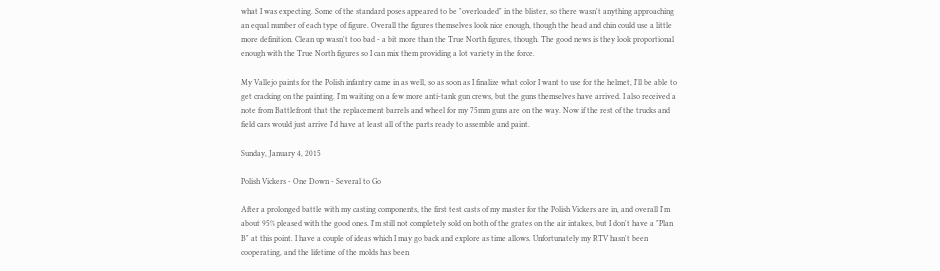what I was expecting. Some of the standard poses appeared to be "overloaded" in the blister, so there wasn't anything approaching an equal number of each type of figure. Overall the figures themselves look nice enough, though the head and chin could use a little more definition. Clean up wasn't too bad - a bit more than the True North figures, though. The good news is they look proportional enough with the True North figures so I can mix them providing a lot variety in the force.

My Vallejo paints for the Polish infantry came in as well, so as soon as I finalize what color I want to use for the helmet, I'll be able to get cracking on the painting. I'm waiting on a few more anti-tank gun crews, but the guns themselves have arrived. I also received a note from Battlefront that the replacement barrels and wheel for my 75mm guns are on the way. Now if the rest of the trucks and field cars would just arrive I'd have at least all of the parts ready to assemble and paint.

Sunday, January 4, 2015

Polish Vickers - One Down - Several to Go

After a prolonged battle with my casting components, the first test casts of my master for the Polish Vickers are in, and overall I'm about 95% pleased with the good ones. I'm still not completely sold on both of the grates on the air intakes, but I don't have a "Plan B" at this point. I have a couple of ideas which I may go back and explore as time allows. Unfortunately my RTV hasn't been cooperating, and the lifetime of the molds has been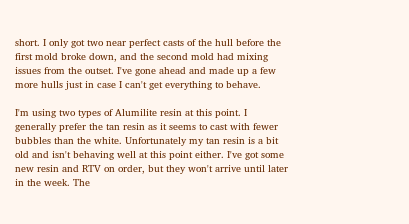short. I only got two near perfect casts of the hull before the first mold broke down, and the second mold had mixing issues from the outset. I've gone ahead and made up a few more hulls just in case I can't get everything to behave.

I'm using two types of Alumilite resin at this point. I generally prefer the tan resin as it seems to cast with fewer bubbles than the white. Unfortunately my tan resin is a bit old and isn't behaving well at this point either. I've got some new resin and RTV on order, but they won't arrive until later in the week. The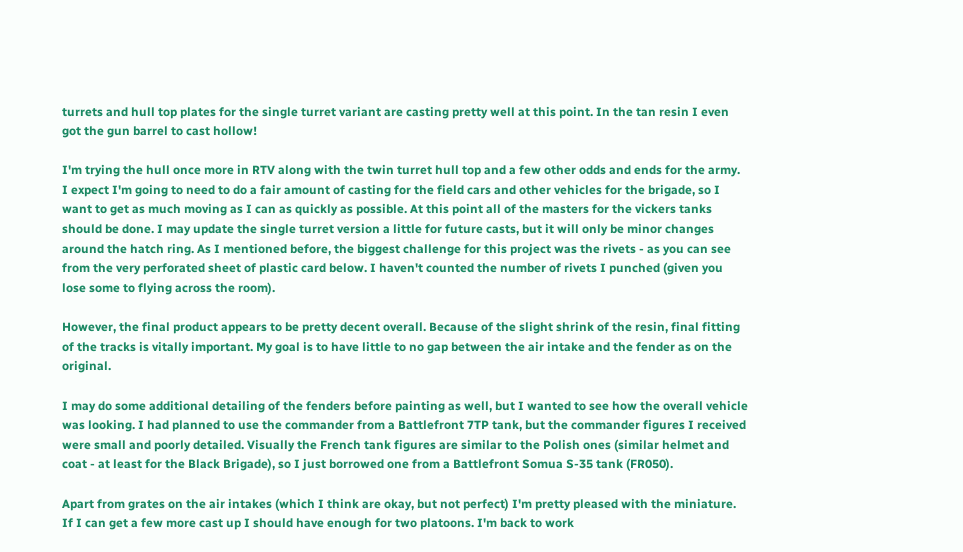turrets and hull top plates for the single turret variant are casting pretty well at this point. In the tan resin I even got the gun barrel to cast hollow!

I'm trying the hull once more in RTV along with the twin turret hull top and a few other odds and ends for the army. I expect I'm going to need to do a fair amount of casting for the field cars and other vehicles for the brigade, so I want to get as much moving as I can as quickly as possible. At this point all of the masters for the vickers tanks should be done. I may update the single turret version a little for future casts, but it will only be minor changes around the hatch ring. As I mentioned before, the biggest challenge for this project was the rivets - as you can see from the very perforated sheet of plastic card below. I haven't counted the number of rivets I punched (given you lose some to flying across the room).

However, the final product appears to be pretty decent overall. Because of the slight shrink of the resin, final fitting of the tracks is vitally important. My goal is to have little to no gap between the air intake and the fender as on the original.

I may do some additional detailing of the fenders before painting as well, but I wanted to see how the overall vehicle was looking. I had planned to use the commander from a Battlefront 7TP tank, but the commander figures I received were small and poorly detailed. Visually the French tank figures are similar to the Polish ones (similar helmet and coat - at least for the Black Brigade), so I just borrowed one from a Battlefront Somua S-35 tank (FR050).

Apart from grates on the air intakes (which I think are okay, but not perfect) I'm pretty pleased with the miniature. If I can get a few more cast up I should have enough for two platoons. I'm back to work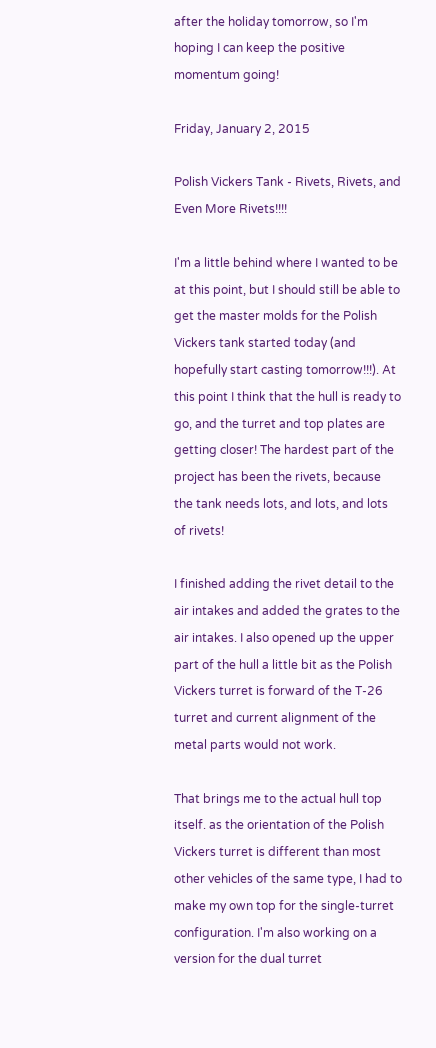after the holiday tomorrow, so I'm hoping I can keep the positive momentum going!

Friday, January 2, 2015

Polish Vickers Tank - Rivets, Rivets, and Even More Rivets!!!!

I'm a little behind where I wanted to be at this point, but I should still be able to get the master molds for the Polish Vickers tank started today (and hopefully start casting tomorrow!!!). At this point I think that the hull is ready to go, and the turret and top plates are getting closer! The hardest part of the project has been the rivets, because the tank needs lots, and lots, and lots of rivets!

I finished adding the rivet detail to the air intakes and added the grates to the air intakes. I also opened up the upper part of the hull a little bit as the Polish Vickers turret is forward of the T-26 turret and current alignment of the metal parts would not work.

That brings me to the actual hull top itself. as the orientation of the Polish Vickers turret is different than most other vehicles of the same type, I had to make my own top for the single-turret configuration. I'm also working on a version for the dual turret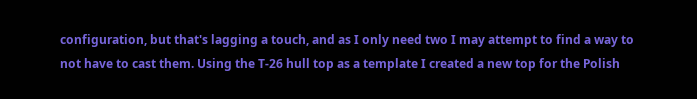configuration, but that's lagging a touch, and as I only need two I may attempt to find a way to not have to cast them. Using the T-26 hull top as a template I created a new top for the Polish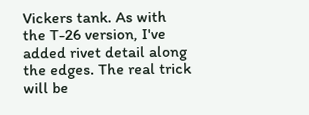Vickers tank. As with the T-26 version, I've added rivet detail along the edges. The real trick will be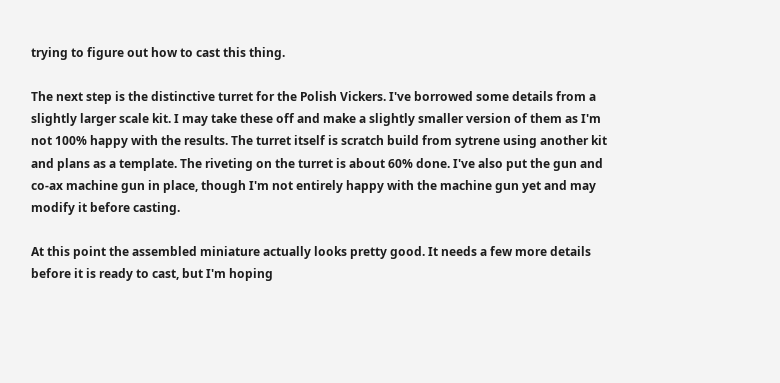trying to figure out how to cast this thing.

The next step is the distinctive turret for the Polish Vickers. I've borrowed some details from a slightly larger scale kit. I may take these off and make a slightly smaller version of them as I'm not 100% happy with the results. The turret itself is scratch build from sytrene using another kit and plans as a template. The riveting on the turret is about 60% done. I've also put the gun and co-ax machine gun in place, though I'm not entirely happy with the machine gun yet and may modify it before casting.

At this point the assembled miniature actually looks pretty good. It needs a few more details before it is ready to cast, but I'm hoping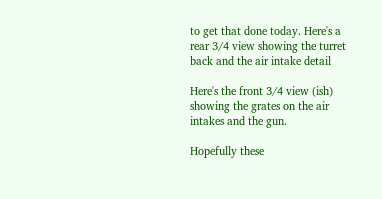to get that done today. Here's a rear 3/4 view showing the turret back and the air intake detail

Here's the front 3/4 view (ish) showing the grates on the air intakes and the gun.

Hopefully these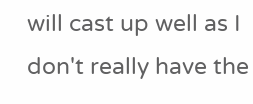will cast up well as I don't really have the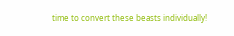time to convert these beasts individually!